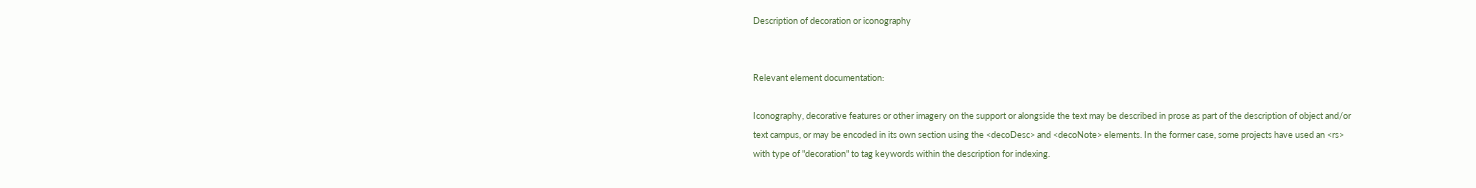Description of decoration or iconography


Relevant element documentation:

Iconography, decorative features or other imagery on the support or alongside the text may be described in prose as part of the description of object and/or text campus, or may be encoded in its own section using the <decoDesc> and <decoNote> elements. In the former case, some projects have used an <rs> with type of "decoration" to tag keywords within the description for indexing.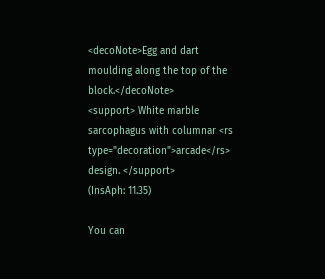<decoNote>Egg and dart moulding along the top of the block.</decoNote>
<support> White marble sarcophagus with columnar <rs type="decoration">arcade</rs>
design. </support>
(InsAph: 11.35)

You can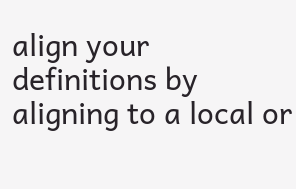align your definitions by aligning to a local or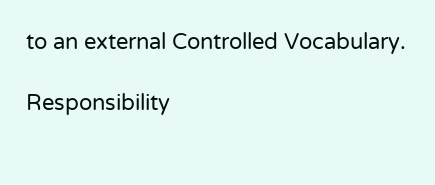to an external Controlled Vocabulary.

Responsibility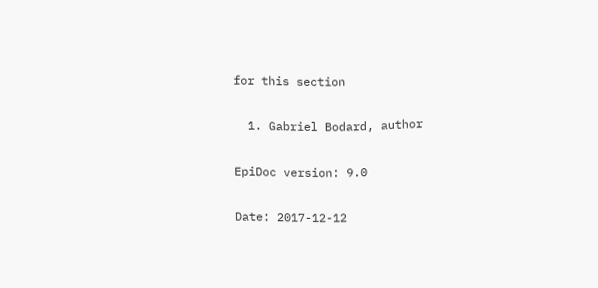for this section

  1. Gabriel Bodard, author

EpiDoc version: 9.0

Date: 2017-12-12